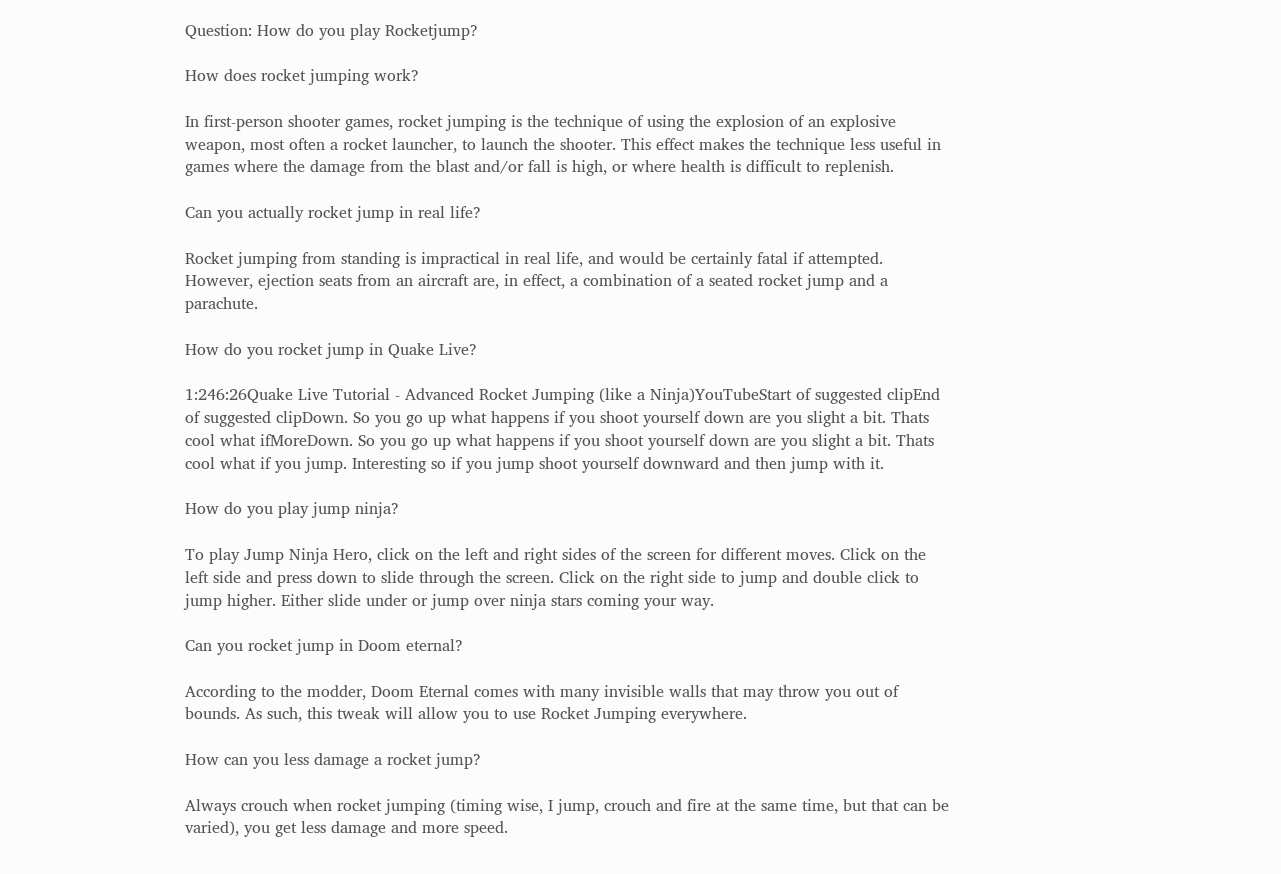Question: How do you play Rocketjump?

How does rocket jumping work?

In first-person shooter games, rocket jumping is the technique of using the explosion of an explosive weapon, most often a rocket launcher, to launch the shooter. This effect makes the technique less useful in games where the damage from the blast and/or fall is high, or where health is difficult to replenish.

Can you actually rocket jump in real life?

Rocket jumping from standing is impractical in real life, and would be certainly fatal if attempted. However, ejection seats from an aircraft are, in effect, a combination of a seated rocket jump and a parachute.

How do you rocket jump in Quake Live?

1:246:26Quake Live Tutorial - Advanced Rocket Jumping (like a Ninja)YouTubeStart of suggested clipEnd of suggested clipDown. So you go up what happens if you shoot yourself down are you slight a bit. Thats cool what ifMoreDown. So you go up what happens if you shoot yourself down are you slight a bit. Thats cool what if you jump. Interesting so if you jump shoot yourself downward and then jump with it.

How do you play jump ninja?

To play Jump Ninja Hero, click on the left and right sides of the screen for different moves. Click on the left side and press down to slide through the screen. Click on the right side to jump and double click to jump higher. Either slide under or jump over ninja stars coming your way.

Can you rocket jump in Doom eternal?

According to the modder, Doom Eternal comes with many invisible walls that may throw you out of bounds. As such, this tweak will allow you to use Rocket Jumping everywhere.

How can you less damage a rocket jump?

Always crouch when rocket jumping (timing wise, I jump, crouch and fire at the same time, but that can be varied), you get less damage and more speed.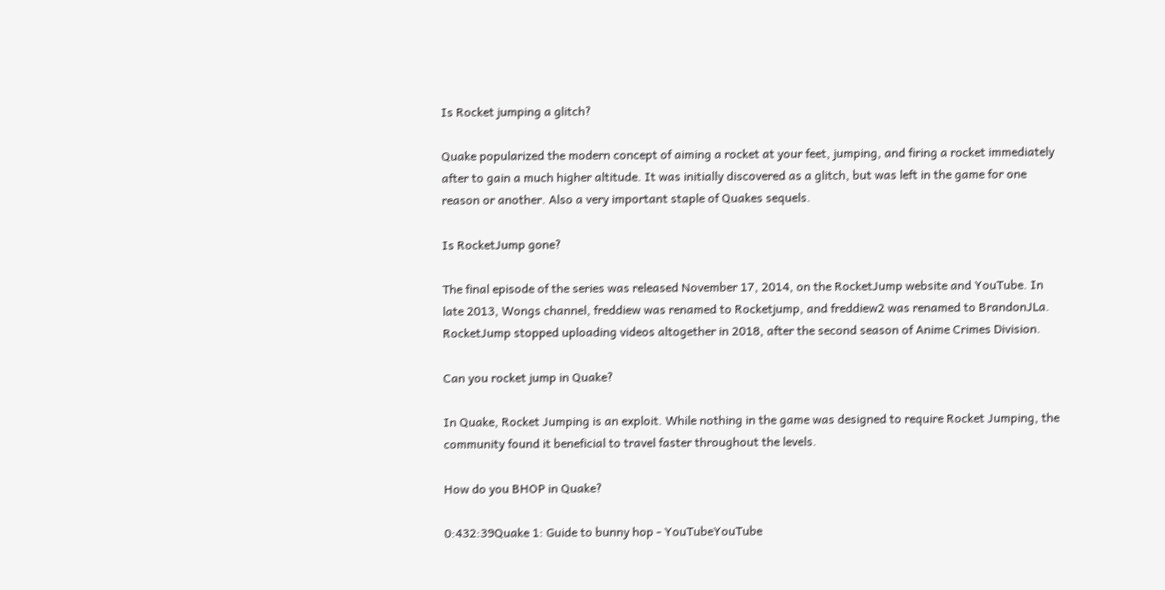Is Rocket jumping a glitch?

Quake popularized the modern concept of aiming a rocket at your feet, jumping, and firing a rocket immediately after to gain a much higher altitude. It was initially discovered as a glitch, but was left in the game for one reason or another. Also a very important staple of Quakes sequels.

Is RocketJump gone?

The final episode of the series was released November 17, 2014, on the RocketJump website and YouTube. In late 2013, Wongs channel, freddiew was renamed to Rocketjump, and freddiew2 was renamed to BrandonJLa. RocketJump stopped uploading videos altogether in 2018, after the second season of Anime Crimes Division.

Can you rocket jump in Quake?

In Quake, Rocket Jumping is an exploit. While nothing in the game was designed to require Rocket Jumping, the community found it beneficial to travel faster throughout the levels.

How do you BHOP in Quake?

0:432:39Quake 1: Guide to bunny hop - YouTubeYouTube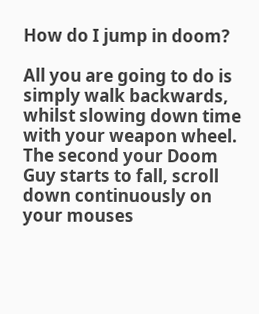How do I jump in doom?

All you are going to do is simply walk backwards, whilst slowing down time with your weapon wheel. The second your Doom Guy starts to fall, scroll down continuously on your mouses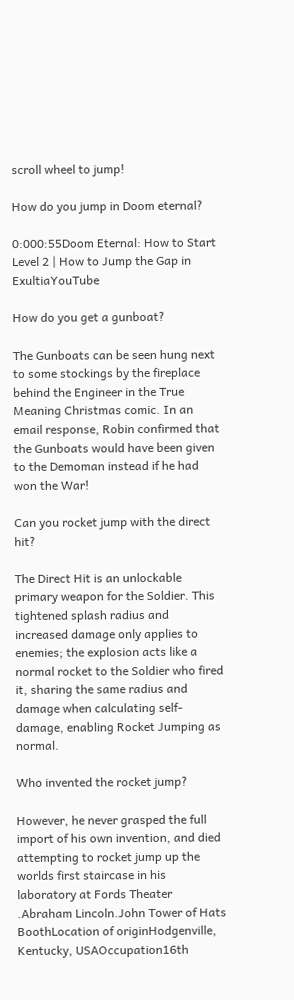scroll wheel to jump!

How do you jump in Doom eternal?

0:000:55Doom Eternal: How to Start Level 2 | How to Jump the Gap in ExultiaYouTube

How do you get a gunboat?

The Gunboats can be seen hung next to some stockings by the fireplace behind the Engineer in the True Meaning Christmas comic. In an email response, Robin confirmed that the Gunboats would have been given to the Demoman instead if he had won the War!

Can you rocket jump with the direct hit?

The Direct Hit is an unlockable primary weapon for the Soldier. This tightened splash radius and increased damage only applies to enemies; the explosion acts like a normal rocket to the Soldier who fired it, sharing the same radius and damage when calculating self-damage, enabling Rocket Jumping as normal.

Who invented the rocket jump?

However, he never grasped the full import of his own invention, and died attempting to rocket jump up the worlds first staircase in his laboratory at Fords Theater .Abraham Lincoln.John Tower of Hats BoothLocation of originHodgenville, Kentucky, USAOccupation16th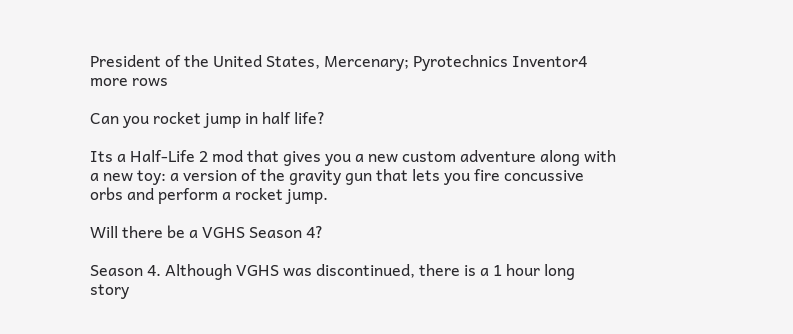President of the United States, Mercenary; Pyrotechnics Inventor4 more rows

Can you rocket jump in half life?

Its a Half-Life 2 mod that gives you a new custom adventure along with a new toy: a version of the gravity gun that lets you fire concussive orbs and perform a rocket jump.

Will there be a VGHS Season 4?

Season 4. Although VGHS was discontinued, there is a 1 hour long story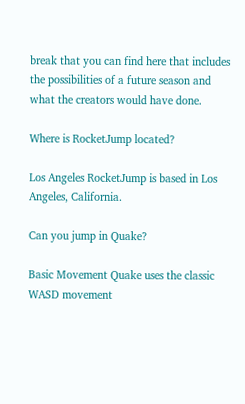break that you can find here that includes the possibilities of a future season and what the creators would have done.

Where is RocketJump located?

Los Angeles RocketJump is based in Los Angeles, California.

Can you jump in Quake?

Basic Movement Quake uses the classic WASD movement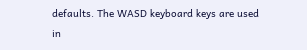defaults. The WASD keyboard keys are used in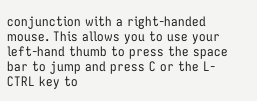conjunction with a right-handed mouse. This allows you to use your left-hand thumb to press the space bar to jump and press C or the L-CTRL key to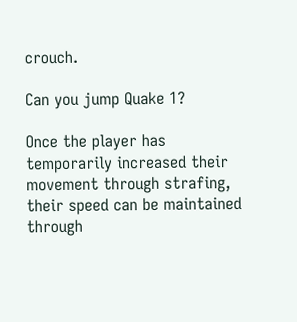crouch.

Can you jump Quake 1?

Once the player has temporarily increased their movement through strafing, their speed can be maintained through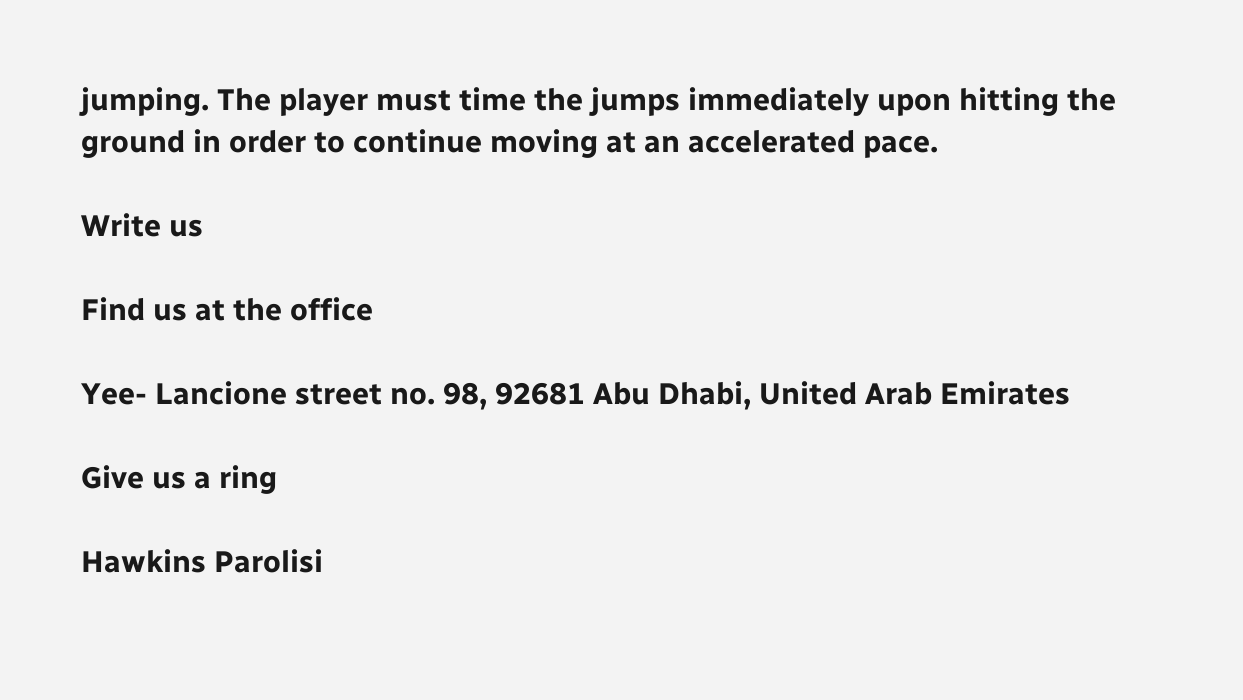jumping. The player must time the jumps immediately upon hitting the ground in order to continue moving at an accelerated pace.

Write us

Find us at the office

Yee- Lancione street no. 98, 92681 Abu Dhabi, United Arab Emirates

Give us a ring

Hawkins Parolisi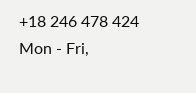+18 246 478 424
Mon - Fri,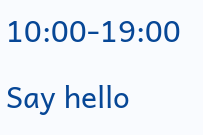10:00-19:00

Say hello